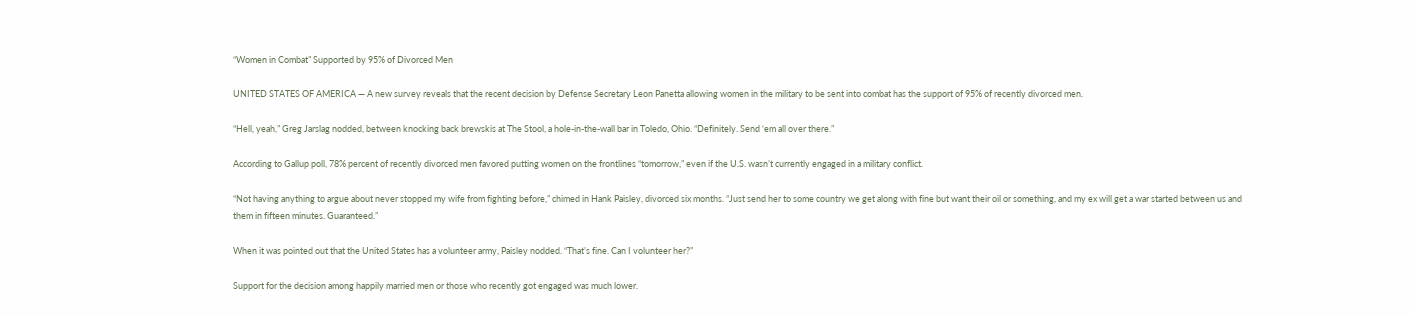“Women in Combat” Supported by 95% of Divorced Men

UNITED STATES OF AMERICA — A new survey reveals that the recent decision by Defense Secretary Leon Panetta allowing women in the military to be sent into combat has the support of 95% of recently divorced men.

“Hell, yeah,” Greg Jarslag nodded, between knocking back brewskis at The Stool, a hole-in-the-wall bar in Toledo, Ohio. “Definitely. Send ‘em all over there.”

According to Gallup poll, 78% percent of recently divorced men favored putting women on the frontlines “tomorrow,” even if the U.S. wasn’t currently engaged in a military conflict.

“Not having anything to argue about never stopped my wife from fighting before,” chimed in Hank Paisley, divorced six months. “Just send her to some country we get along with fine but want their oil or something, and my ex will get a war started between us and them in fifteen minutes. Guaranteed.”

When it was pointed out that the United States has a volunteer army, Paisley nodded. “That’s fine. Can I volunteer her?”

Support for the decision among happily married men or those who recently got engaged was much lower.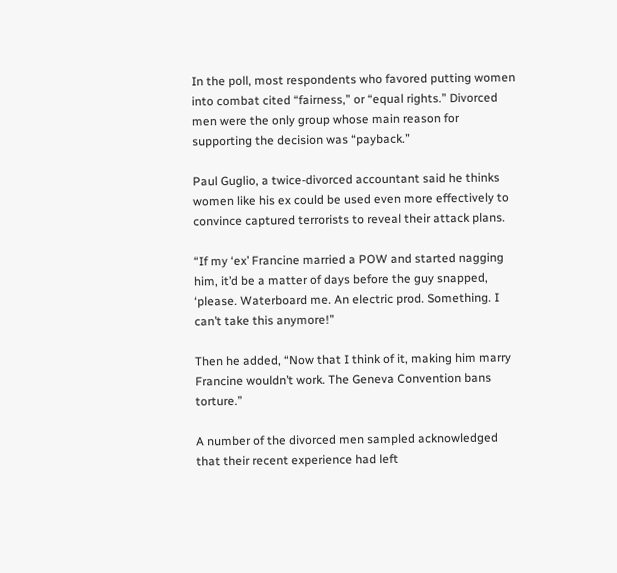In the poll, most respondents who favored putting women into combat cited “fairness,” or “equal rights.” Divorced men were the only group whose main reason for supporting the decision was “payback.”

Paul Guglio, a twice-divorced accountant said he thinks women like his ex could be used even more effectively to convince captured terrorists to reveal their attack plans.

“If my ‘ex’ Francine married a POW and started nagging him, it’d be a matter of days before the guy snapped, ‘please. Waterboard me. An electric prod. Something. I can’t take this anymore!”

Then he added, “Now that I think of it, making him marry Francine wouldn’t work. The Geneva Convention bans torture.”

A number of the divorced men sampled acknowledged that their recent experience had left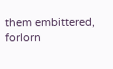them embittered, forlorn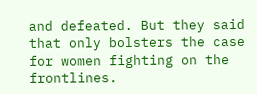and defeated. But they said that only bolsters the case for women fighting on the frontlines.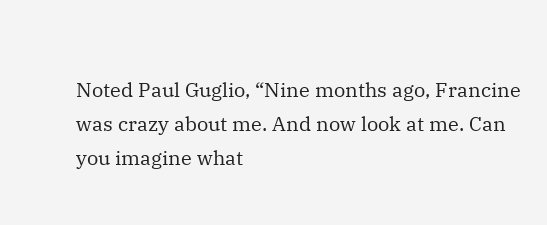Noted Paul Guglio, “Nine months ago, Francine was crazy about me. And now look at me. Can you imagine what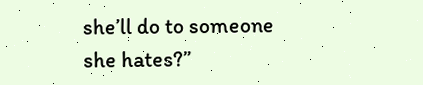she’ll do to someone she hates?”